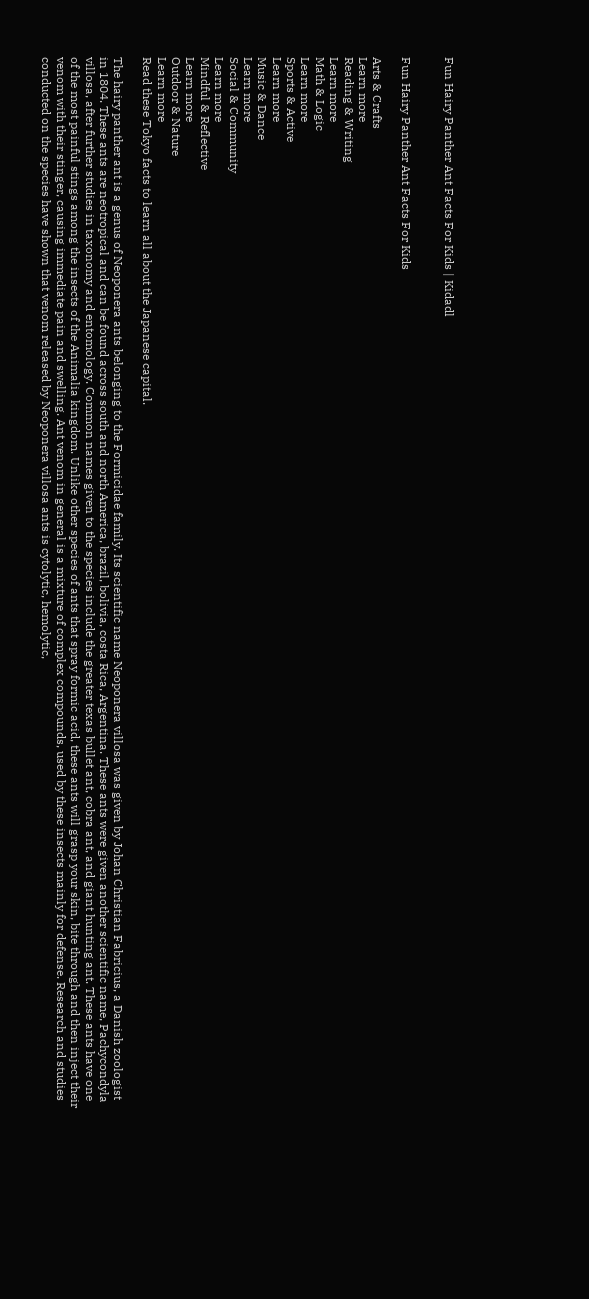Fun Hairy Panther Ant Facts For Kids | Kidadl


Fun Hairy Panther Ant Facts For Kids

Arts & Crafts
Learn more
Reading & Writing
Learn more
Math & Logic
Learn more
Sports & Active
Learn more
Music & Dance
Learn more
Social & Community
Learn more
Mindful & Reflective
Learn more
Outdoor & Nature
Learn more
Read these Tokyo facts to learn all about the Japanese capital.

The hairy panther ant is a genus of Neoponera ants belonging to the Formicidae family. Its scientific name Neoponera villosa was given by Johan Christian Fabricius, a Danish zoologist in 1804. These ants are neotropical and can be found across south and north America, brazil, bolivia, costa Rica, Argentina. These ants were given another scientific name, Pachycondyla villosa, after further studies in taxonomy and entomology. Common names given to the species include the greater texas bullet ant, cobra ant, and giant hunting ant. These ants have one of the most painful stings among the insects of the Animalia kingdom. Unlike other species of ants that spray formic acid, these ants will grasp your skin, bite through and then inject their venom with their stinger, causing immediate pain and swelling. Ant venom in general is a mixture of complex compounds, used by these insects mainly for defense. Research and studies conducted on the species have shown that venom released by Neoponera villosa ants is cytolytic, hemolytic,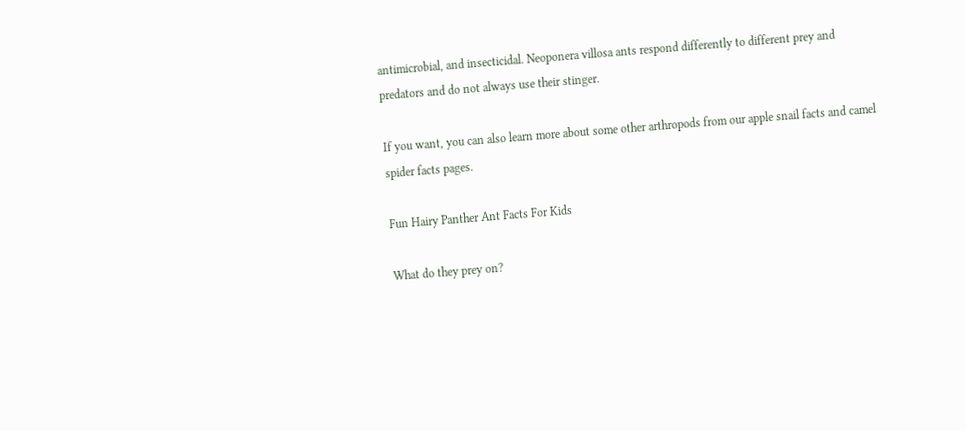antimicrobial, and insecticidal. Neoponera villosa ants respond differently to different prey and predators and do not always use their stinger.

If you want, you can also learn more about some other arthropods from our apple snail facts and camel spider facts pages.

Fun Hairy Panther Ant Facts For Kids

What do they prey on?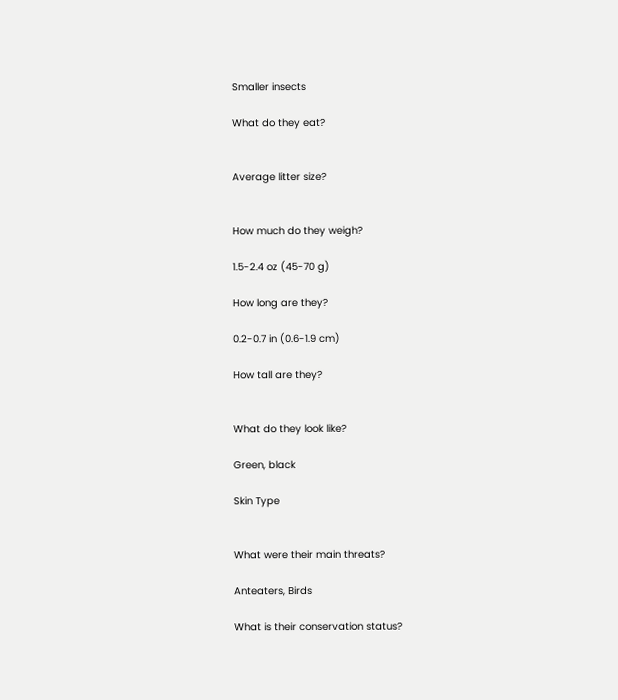Smaller insects

What do they eat?


Average litter size?


How much do they weigh?

1.5-2.4 oz (45-70 g)

How long are they?

0.2-0.7 in (0.6-1.9 cm)

How tall are they?


What do they look like?

Green, black

Skin Type


What were their main threats?

Anteaters, Birds

What is their conservation status?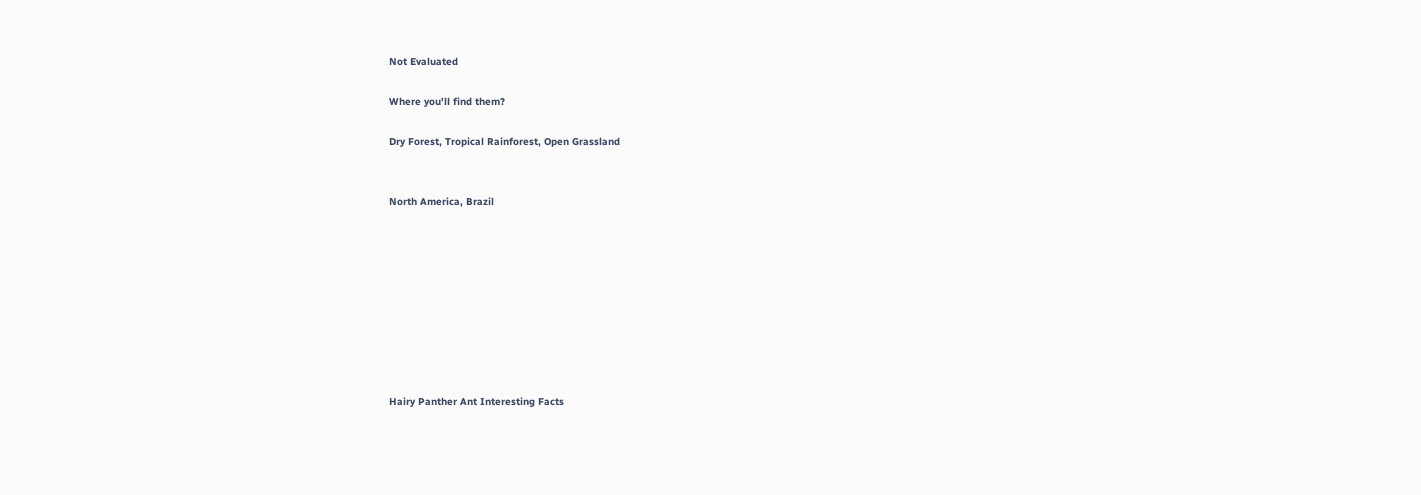Not Evaluated

Where you'll find them?

Dry Forest, Tropical Rainforest, Open Grassland


North America, Brazil









Hairy Panther Ant Interesting Facts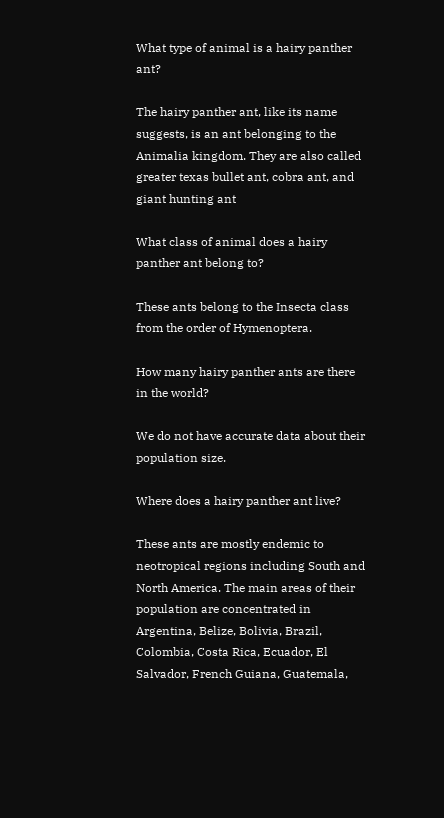What type of animal is a hairy panther ant?

The hairy panther ant, like its name suggests, is an ant belonging to the Animalia kingdom. They are also called greater texas bullet ant, cobra ant, and giant hunting ant

What class of animal does a hairy panther ant belong to?

These ants belong to the Insecta class from the order of Hymenoptera.

How many hairy panther ants are there in the world?

We do not have accurate data about their population size.

Where does a hairy panther ant live?

These ants are mostly endemic to neotropical regions including South and North America. The main areas of their population are concentrated in Argentina, Belize, Bolivia, Brazil, Colombia, Costa Rica, Ecuador, El Salvador, French Guiana, Guatemala,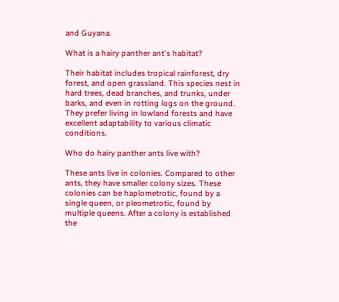and Guyana.

What is a hairy panther ant's habitat?

Their habitat includes tropical rainforest, dry forest, and open grassland. This species nest in hard trees, dead branches, and trunks, under barks, and even in rotting logs on the ground. They prefer living in lowland forests and have excellent adaptability to various climatic conditions.

Who do hairy panther ants live with?

These ants live in colonies. Compared to other ants, they have smaller colony sizes. These colonies can be haplometrotic, found by a single queen, or pleometrotic, found by multiple queens. After a colony is established the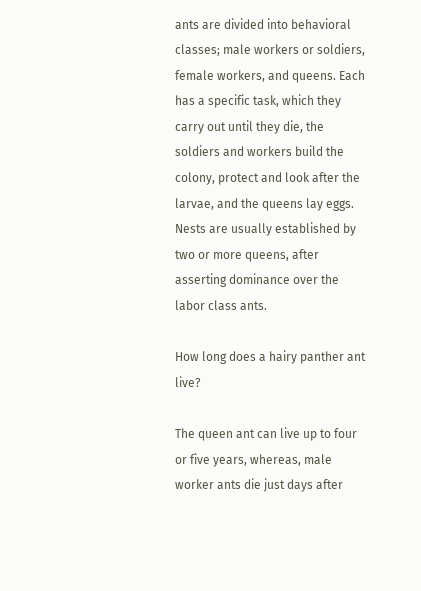ants are divided into behavioral classes; male workers or soldiers, female workers, and queens. Each has a specific task, which they carry out until they die, the soldiers and workers build the colony, protect and look after the larvae, and the queens lay eggs. Nests are usually established by two or more queens, after asserting dominance over the labor class ants.

How long does a hairy panther ant live?

The queen ant can live up to four or five years, whereas, male worker ants die just days after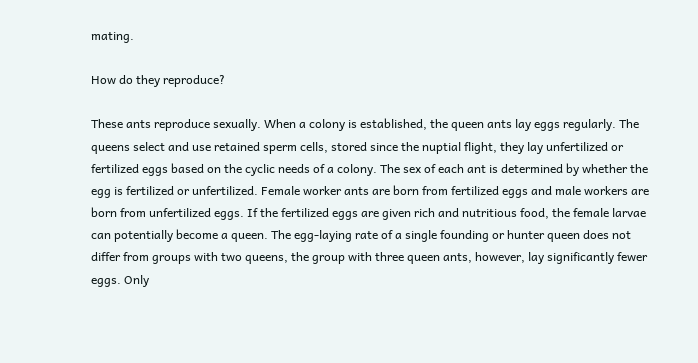mating.

How do they reproduce?

These ants reproduce sexually. When a colony is established, the queen ants lay eggs regularly. The queens select and use retained sperm cells, stored since the nuptial flight, they lay unfertilized or fertilized eggs based on the cyclic needs of a colony. The sex of each ant is determined by whether the egg is fertilized or unfertilized. Female worker ants are born from fertilized eggs and male workers are born from unfertilized eggs. If the fertilized eggs are given rich and nutritious food, the female larvae can potentially become a queen. The egg-laying rate of a single founding or hunter queen does not differ from groups with two queens, the group with three queen ants, however, lay significantly fewer eggs. Only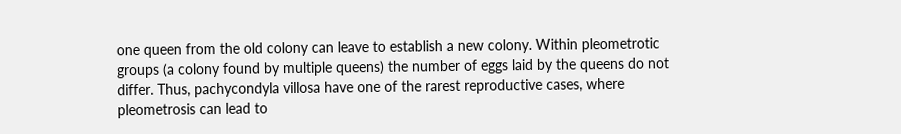one queen from the old colony can leave to establish a new colony. Within pleometrotic groups (a colony found by multiple queens) the number of eggs laid by the queens do not differ. Thus, pachycondyla villosa have one of the rarest reproductive cases, where pleometrosis can lead to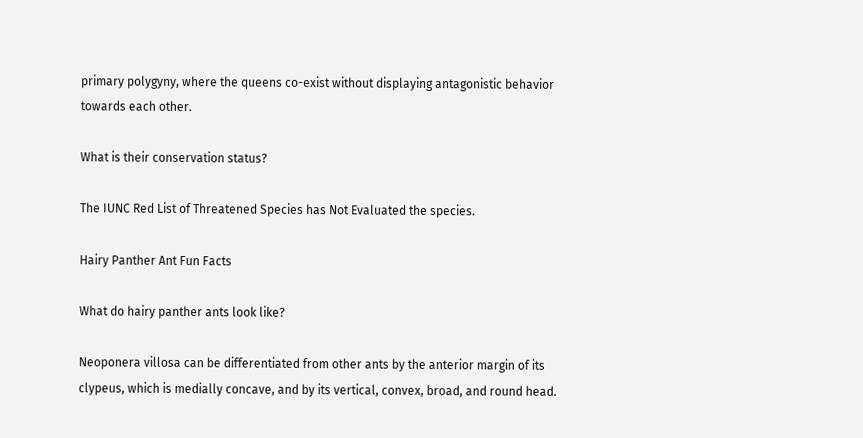primary polygyny, where the queens co-exist without displaying antagonistic behavior towards each other.

What is their conservation status?

The IUNC Red List of Threatened Species has Not Evaluated the species.

Hairy Panther Ant Fun Facts

What do hairy panther ants look like?

Neoponera villosa can be differentiated from other ants by the anterior margin of its clypeus, which is medially concave, and by its vertical, convex, broad, and round head.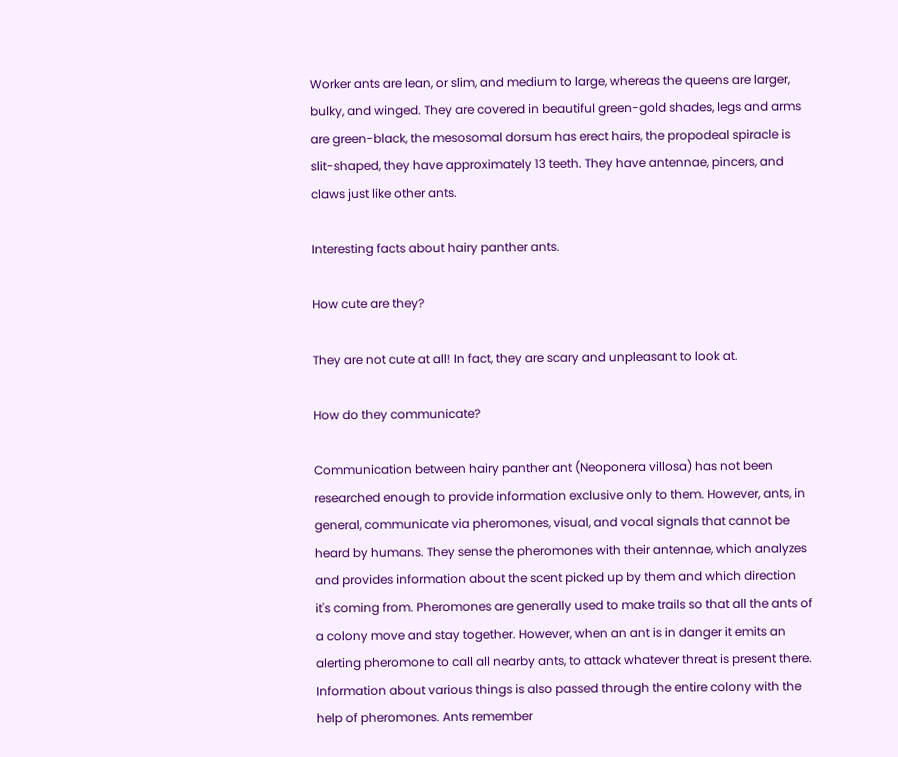Worker ants are lean, or slim, and medium to large, whereas the queens are larger, bulky, and winged. They are covered in beautiful green-gold shades, legs and arms are green-black, the mesosomal dorsum has erect hairs, the propodeal spiracle is slit-shaped, they have approximately 13 teeth. They have antennae, pincers, and claws just like other ants.

Interesting facts about hairy panther ants.

How cute are they?

They are not cute at all! In fact, they are scary and unpleasant to look at.

How do they communicate?

Communication between hairy panther ant (Neoponera villosa) has not been researched enough to provide information exclusive only to them. However, ants, in general, communicate via pheromones, visual, and vocal signals that cannot be heard by humans. They sense the pheromones with their antennae, which analyzes and provides information about the scent picked up by them and which direction it's coming from. Pheromones are generally used to make trails so that all the ants of a colony move and stay together. However, when an ant is in danger it emits an alerting pheromone to call all nearby ants, to attack whatever threat is present there. Information about various things is also passed through the entire colony with the help of pheromones. Ants remember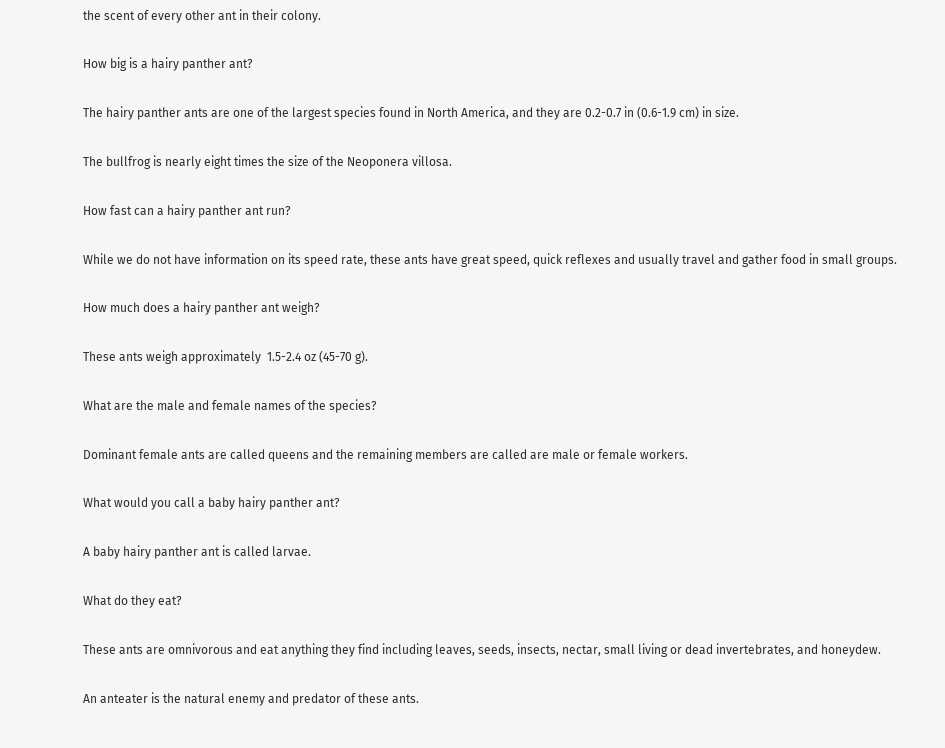the scent of every other ant in their colony.

How big is a hairy panther ant?

The hairy panther ants are one of the largest species found in North America, and they are 0.2-0.7 in (0.6-1.9 cm) in size.

The bullfrog is nearly eight times the size of the Neoponera villosa.

How fast can a hairy panther ant run?

While we do not have information on its speed rate, these ants have great speed, quick reflexes and usually travel and gather food in small groups.

How much does a hairy panther ant weigh?

These ants weigh approximately  1.5-2.4 oz (45-70 g).

What are the male and female names of the species?

Dominant female ants are called queens and the remaining members are called are male or female workers.

What would you call a baby hairy panther ant?

A baby hairy panther ant is called larvae.

What do they eat?

These ants are omnivorous and eat anything they find including leaves, seeds, insects, nectar, small living or dead invertebrates, and honeydew.

An anteater is the natural enemy and predator of these ants.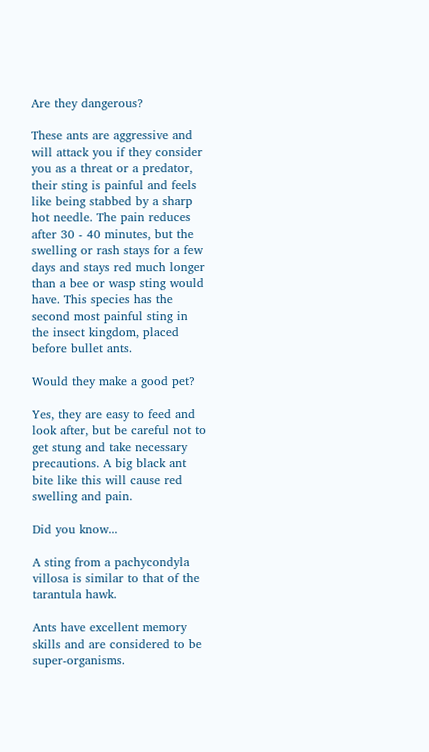Are they dangerous?

These ants are aggressive and will attack you if they consider you as a threat or a predator, their sting is painful and feels like being stabbed by a sharp hot needle. The pain reduces after 30 - 40 minutes, but the swelling or rash stays for a few days and stays red much longer than a bee or wasp sting would have. This species has the second most painful sting in the insect kingdom, placed before bullet ants.

Would they make a good pet?

Yes, they are easy to feed and look after, but be careful not to get stung and take necessary precautions. A big black ant bite like this will cause red swelling and pain.

Did you know...

A sting from a pachycondyla villosa is similar to that of the tarantula hawk.

Ants have excellent memory skills and are considered to be super-organisms.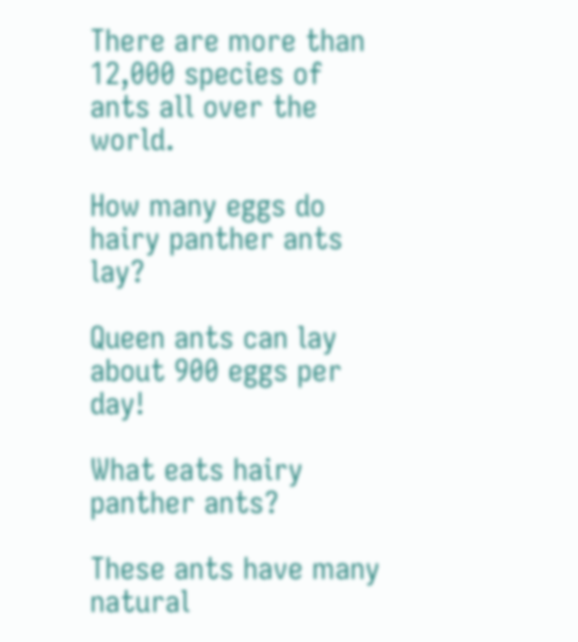There are more than 12,000 species of ants all over the world.

How many eggs do hairy panther ants lay?

Queen ants can lay about 900 eggs per day!

What eats hairy panther ants?

These ants have many natural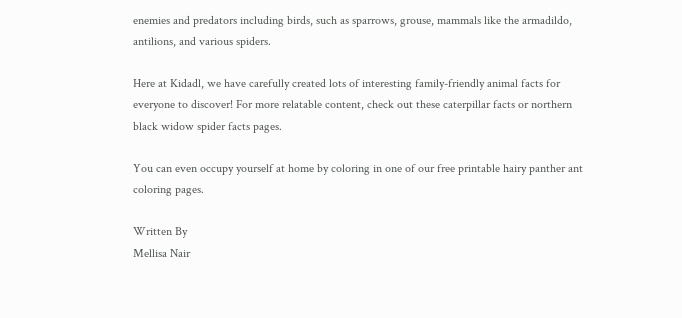enemies and predators including birds, such as sparrows, grouse, mammals like the armadildo, antilions, and various spiders.

Here at Kidadl, we have carefully created lots of interesting family-friendly animal facts for everyone to discover! For more relatable content, check out these caterpillar facts or northern black widow spider facts pages.

You can even occupy yourself at home by coloring in one of our free printable hairy panther ant coloring pages.

Written By
Mellisa Nair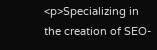<p>Specializing in the creation of SEO-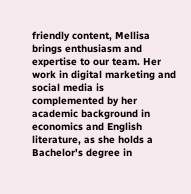friendly content, Mellisa brings enthusiasm and expertise to our team. Her work in digital marketing and social media is complemented by her academic background in economics and English literature, as she holds a Bachelor's degree in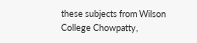these subjects from Wilson College Chowpatty,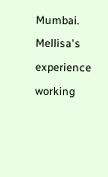Mumbai. Mellisa's experience working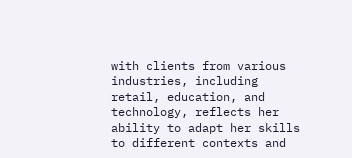with clients from various industries, including retail, education, and technology, reflects her ability to adapt her skills to different contexts and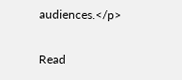audiences.</p>

Read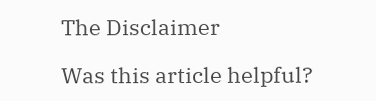The Disclaimer

Was this article helpful?